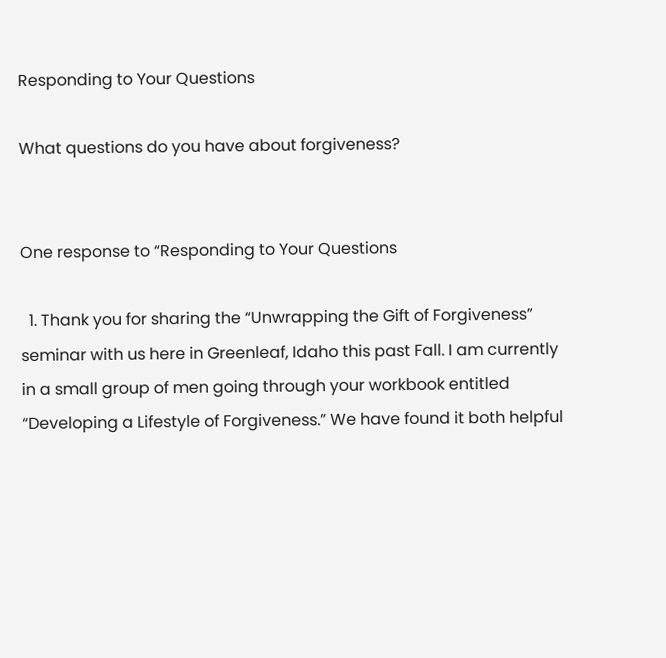Responding to Your Questions

What questions do you have about forgiveness?


One response to “Responding to Your Questions

  1. Thank you for sharing the “Unwrapping the Gift of Forgiveness” seminar with us here in Greenleaf, Idaho this past Fall. I am currently in a small group of men going through your workbook entitled “Developing a Lifestyle of Forgiveness.” We have found it both helpful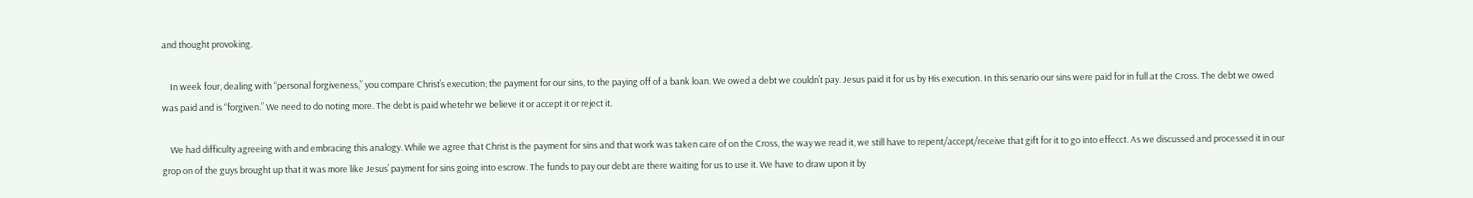and thought provoking.

    In week four, dealing with “personal forgiveness,” you compare Christ’s execution; the payment for our sins, to the paying off of a bank loan. We owed a debt we couldn’t pay. Jesus paid it for us by His execution. In this senario our sins were paid for in full at the Cross. The debt we owed was paid and is “forgiven.” We need to do noting more. The debt is paid whetehr we believe it or accept it or reject it.

    We had difficulty agreeing with and embracing this analogy. While we agree that Christ is the payment for sins and that work was taken care of on the Cross, the way we read it, we still have to repent/accept/receive that gift for it to go into effecct. As we discussed and processed it in our grop on of the guys brought up that it was more like Jesus’ payment for sins going into escrow. The funds to pay our debt are there waiting for us to use it. We have to draw upon it by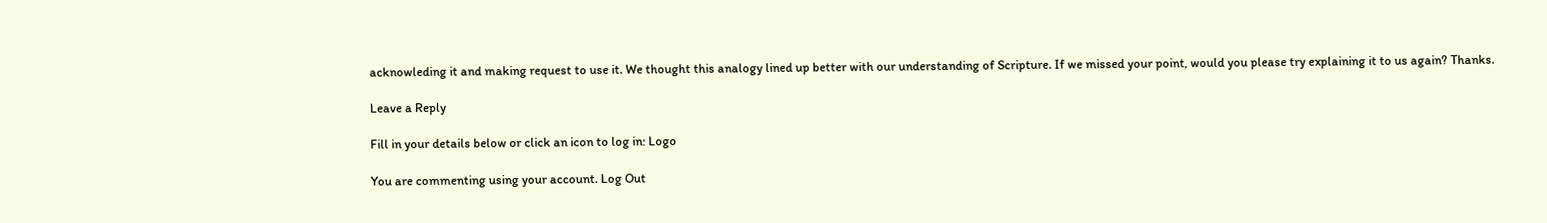acknowleding it and making request to use it. We thought this analogy lined up better with our understanding of Scripture. If we missed your point, would you please try explaining it to us again? Thanks.

Leave a Reply

Fill in your details below or click an icon to log in: Logo

You are commenting using your account. Log Out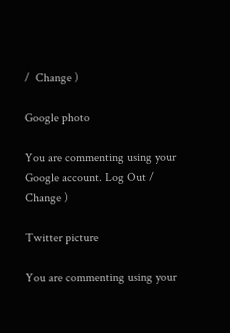/  Change )

Google photo

You are commenting using your Google account. Log Out /  Change )

Twitter picture

You are commenting using your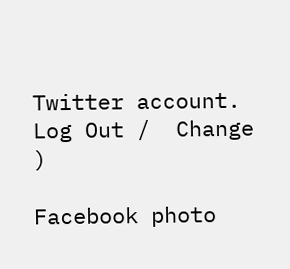Twitter account. Log Out /  Change )

Facebook photo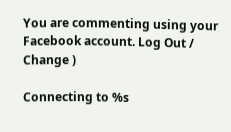You are commenting using your Facebook account. Log Out /  Change )

Connecting to %s